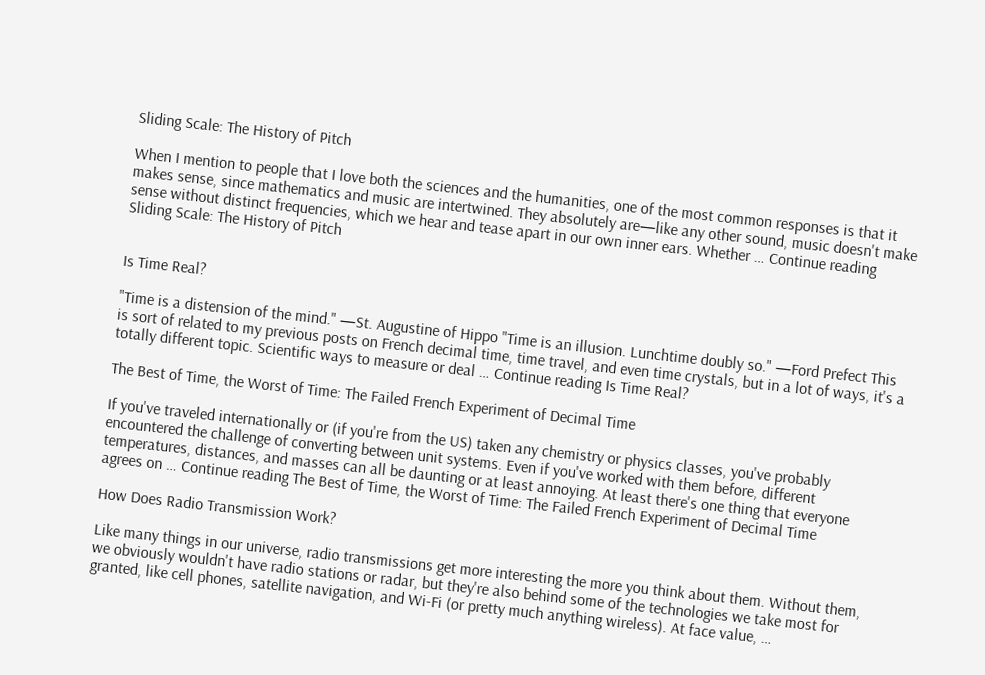Sliding Scale: The History of Pitch

When I mention to people that I love both the sciences and the humanities, one of the most common responses is that it makes sense, since mathematics and music are intertwined. They absolutely are—like any other sound, music doesn't make sense without distinct frequencies, which we hear and tease apart in our own inner ears. Whether … Continue reading Sliding Scale: The History of Pitch


Is Time Real?

"Time is a distension of the mind." —St. Augustine of Hippo "Time is an illusion. Lunchtime doubly so." —Ford Prefect This is sort of related to my previous posts on French decimal time, time travel, and even time crystals, but in a lot of ways, it's a totally different topic. Scientific ways to measure or deal … Continue reading Is Time Real?

The Best of Time, the Worst of Time: The Failed French Experiment of Decimal Time

If you've traveled internationally or (if you're from the US) taken any chemistry or physics classes, you've probably encountered the challenge of converting between unit systems. Even if you've worked with them before, different temperatures, distances, and masses can all be daunting or at least annoying. At least there's one thing that everyone agrees on … Continue reading The Best of Time, the Worst of Time: The Failed French Experiment of Decimal Time

How Does Radio Transmission Work?

Like many things in our universe, radio transmissions get more interesting the more you think about them. Without them, we obviously wouldn't have radio stations or radar, but they're also behind some of the technologies we take most for granted, like cell phones, satellite navigation, and Wi-Fi (or pretty much anything wireless). At face value, …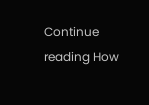Continue reading How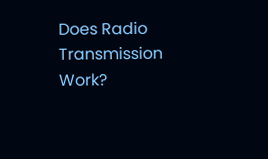Does Radio Transmission Work?